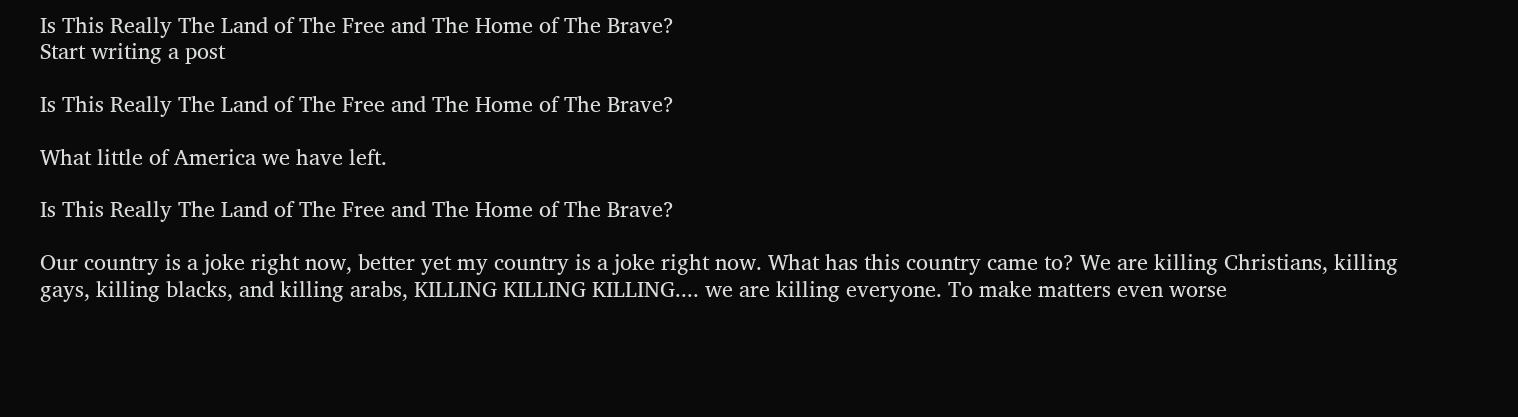Is This Really The Land of The Free and The Home of The Brave?
Start writing a post

Is This Really The Land of The Free and The Home of The Brave?

What little of America we have left.

Is This Really The Land of The Free and The Home of The Brave?

Our country is a joke right now, better yet my country is a joke right now. What has this country came to? We are killing Christians, killing gays, killing blacks, and killing arabs, KILLING KILLING KILLING.... we are killing everyone. To make matters even worse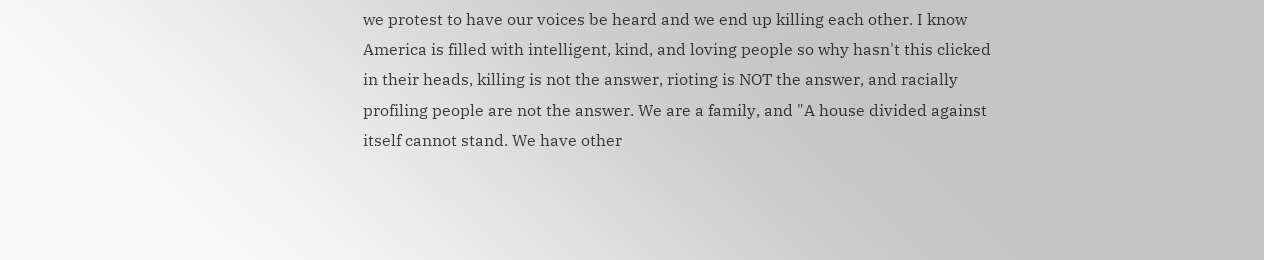we protest to have our voices be heard and we end up killing each other. I know America is filled with intelligent, kind, and loving people so why hasn't this clicked in their heads, killing is not the answer, rioting is NOT the answer, and racially profiling people are not the answer. We are a family, and "A house divided against itself cannot stand. We have other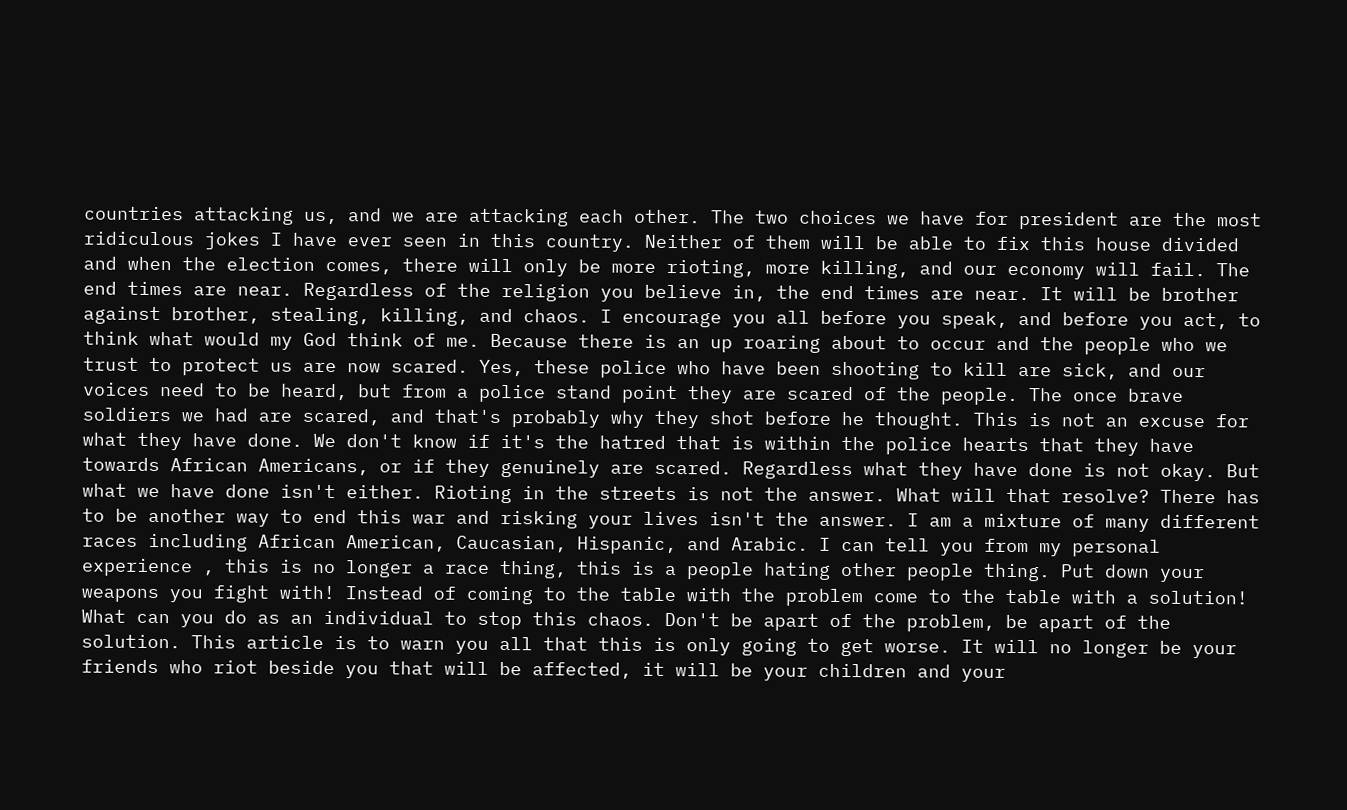countries attacking us, and we are attacking each other. The two choices we have for president are the most ridiculous jokes I have ever seen in this country. Neither of them will be able to fix this house divided and when the election comes, there will only be more rioting, more killing, and our economy will fail. The end times are near. Regardless of the religion you believe in, the end times are near. It will be brother against brother, stealing, killing, and chaos. I encourage you all before you speak, and before you act, to think what would my God think of me. Because there is an up roaring about to occur and the people who we trust to protect us are now scared. Yes, these police who have been shooting to kill are sick, and our voices need to be heard, but from a police stand point they are scared of the people. The once brave soldiers we had are scared, and that's probably why they shot before he thought. This is not an excuse for what they have done. We don't know if it's the hatred that is within the police hearts that they have towards African Americans, or if they genuinely are scared. Regardless what they have done is not okay. But what we have done isn't either. Rioting in the streets is not the answer. What will that resolve? There has to be another way to end this war and risking your lives isn't the answer. I am a mixture of many different races including African American, Caucasian, Hispanic, and Arabic. I can tell you from my personal experience , this is no longer a race thing, this is a people hating other people thing. Put down your weapons you fight with! Instead of coming to the table with the problem come to the table with a solution! What can you do as an individual to stop this chaos. Don't be apart of the problem, be apart of the solution. This article is to warn you all that this is only going to get worse. It will no longer be your friends who riot beside you that will be affected, it will be your children and your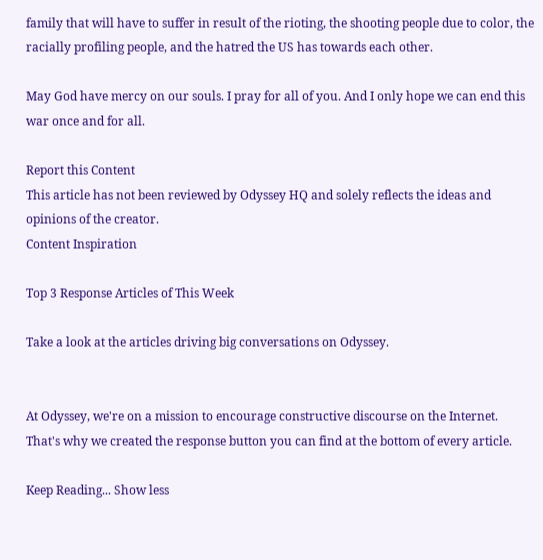family that will have to suffer in result of the rioting, the shooting people due to color, the racially profiling people, and the hatred the US has towards each other.

May God have mercy on our souls. I pray for all of you. And I only hope we can end this war once and for all.

Report this Content
This article has not been reviewed by Odyssey HQ and solely reflects the ideas and opinions of the creator.
Content Inspiration

Top 3 Response Articles of This Week

Take a look at the articles driving big conversations on Odyssey.


At Odyssey, we're on a mission to encourage constructive discourse on the Internet. That's why we created the response button you can find at the bottom of every article.

Keep Reading... Show less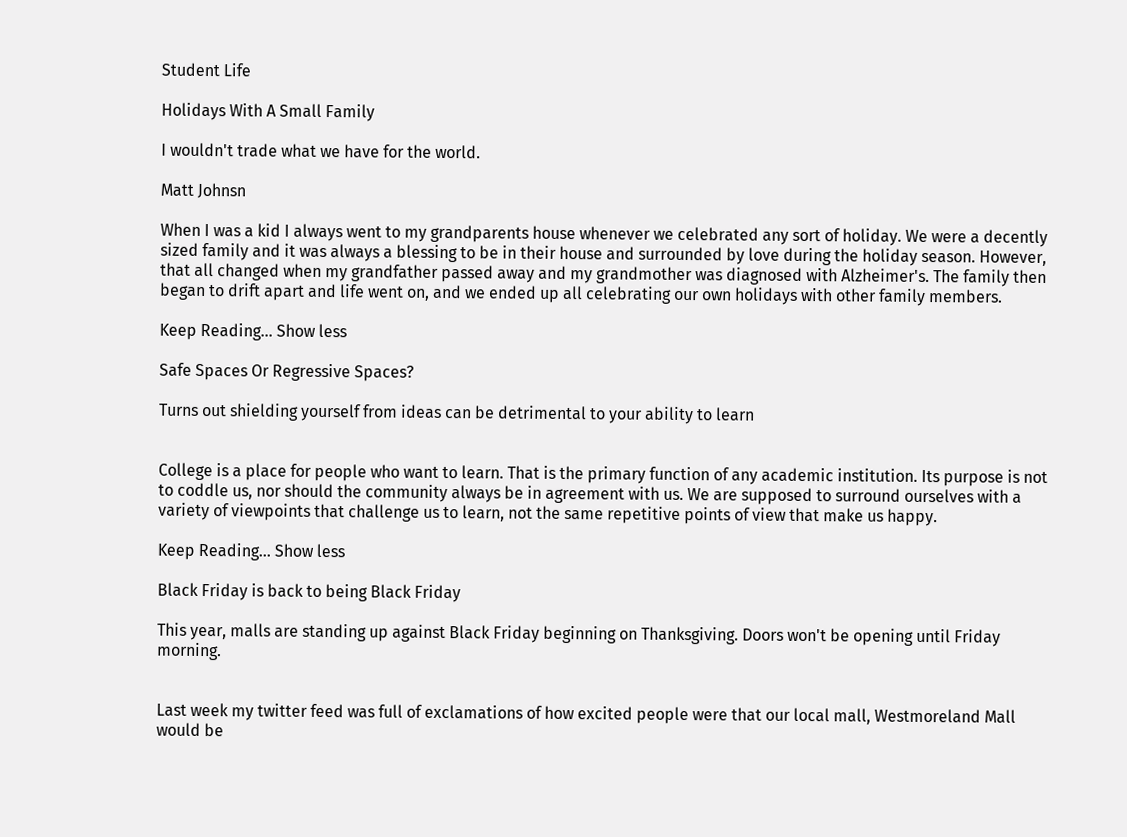Student Life

Holidays With A Small Family

I wouldn't trade what we have for the world.

Matt Johnsn

When I was a kid I always went to my grandparents house whenever we celebrated any sort of holiday. We were a decently sized family and it was always a blessing to be in their house and surrounded by love during the holiday season. However, that all changed when my grandfather passed away and my grandmother was diagnosed with Alzheimer's. The family then began to drift apart and life went on, and we ended up all celebrating our own holidays with other family members.

Keep Reading... Show less

Safe Spaces Or Regressive Spaces?

Turns out shielding yourself from ideas can be detrimental to your ability to learn


College is a place for people who want to learn. That is the primary function of any academic institution. Its purpose is not to coddle us, nor should the community always be in agreement with us. We are supposed to surround ourselves with a variety of viewpoints that challenge us to learn, not the same repetitive points of view that make us happy.

Keep Reading... Show less

Black Friday is back to being Black Friday

This year, malls are standing up against Black Friday beginning on Thanksgiving. Doors won't be opening until Friday morning.


Last week my twitter feed was full of exclamations of how excited people were that our local mall, Westmoreland Mall would be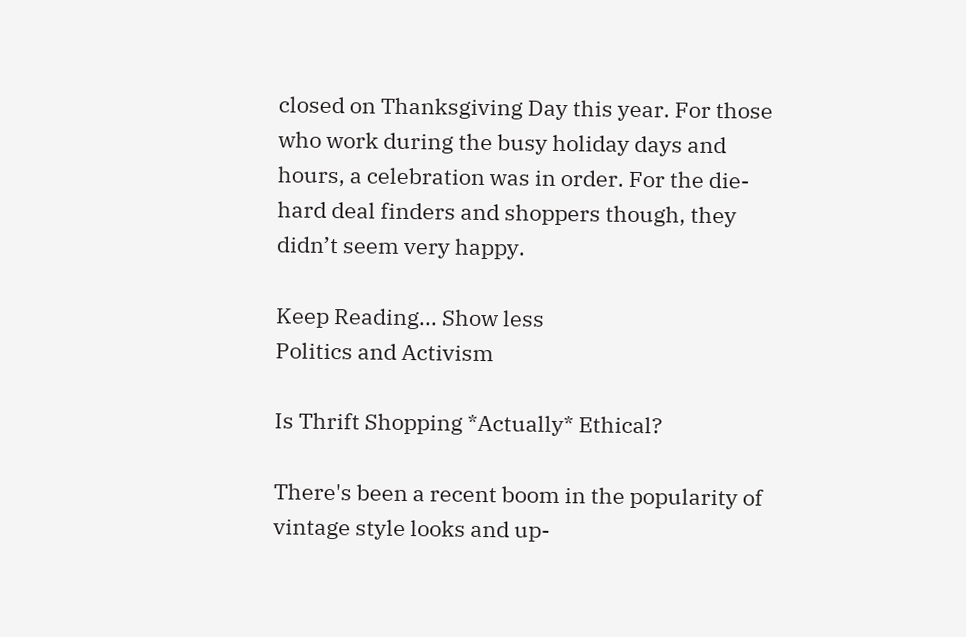closed on Thanksgiving Day this year. For those who work during the busy holiday days and hours, a celebration was in order. For the die-hard deal finders and shoppers though, they didn’t seem very happy.

Keep Reading... Show less
Politics and Activism

Is Thrift Shopping *Actually* Ethical?

There's been a recent boom in the popularity of vintage style looks and up-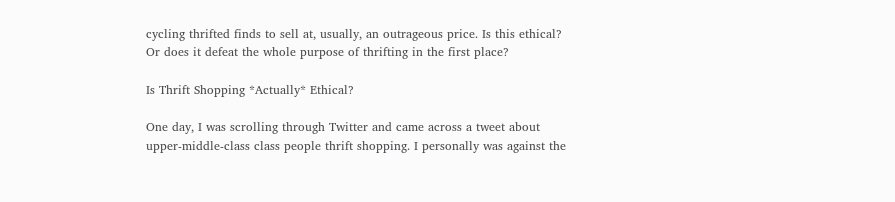cycling thrifted finds to sell at, usually, an outrageous price. Is this ethical? Or does it defeat the whole purpose of thrifting in the first place?

Is Thrift Shopping *Actually* Ethical?

One day, I was scrolling through Twitter and came across a tweet about upper-middle-class class people thrift shopping. I personally was against the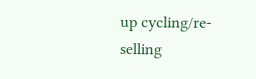up cycling/re-selling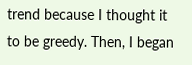trend because I thought it to be greedy. Then, I began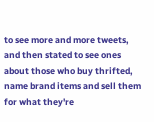to see more and more tweets, and then stated to see ones about those who buy thrifted, name brand items and sell them for what they're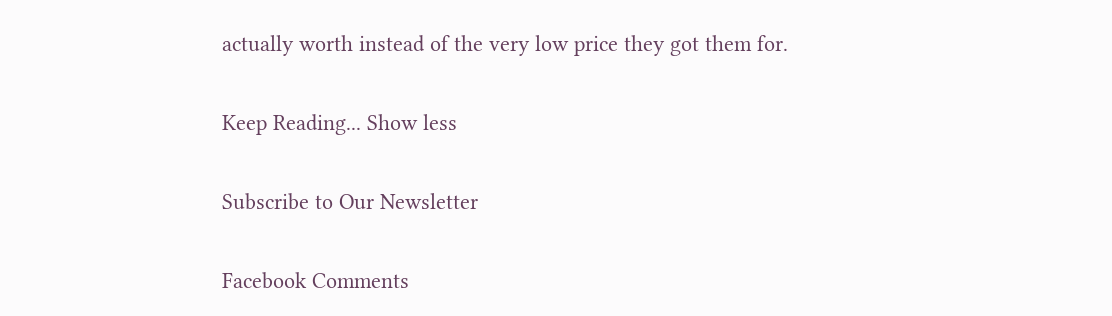actually worth instead of the very low price they got them for.

Keep Reading... Show less

Subscribe to Our Newsletter

Facebook Comments